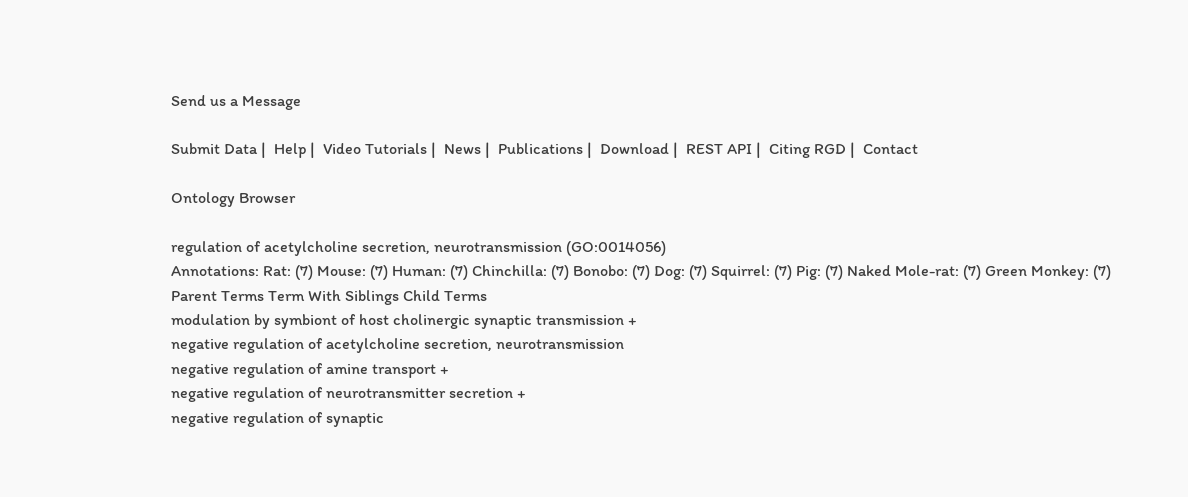Send us a Message

Submit Data |  Help |  Video Tutorials |  News |  Publications |  Download |  REST API |  Citing RGD |  Contact

Ontology Browser

regulation of acetylcholine secretion, neurotransmission (GO:0014056)
Annotations: Rat: (7) Mouse: (7) Human: (7) Chinchilla: (7) Bonobo: (7) Dog: (7) Squirrel: (7) Pig: (7) Naked Mole-rat: (7) Green Monkey: (7)
Parent Terms Term With Siblings Child Terms
modulation by symbiont of host cholinergic synaptic transmission +
negative regulation of acetylcholine secretion, neurotransmission
negative regulation of amine transport +
negative regulation of neurotransmitter secretion +
negative regulation of synaptic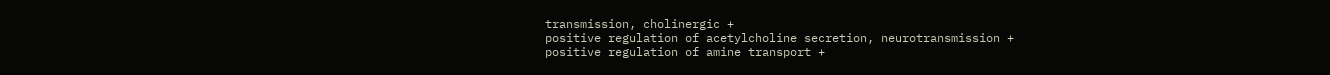transmission, cholinergic +
positive regulation of acetylcholine secretion, neurotransmission +
positive regulation of amine transport +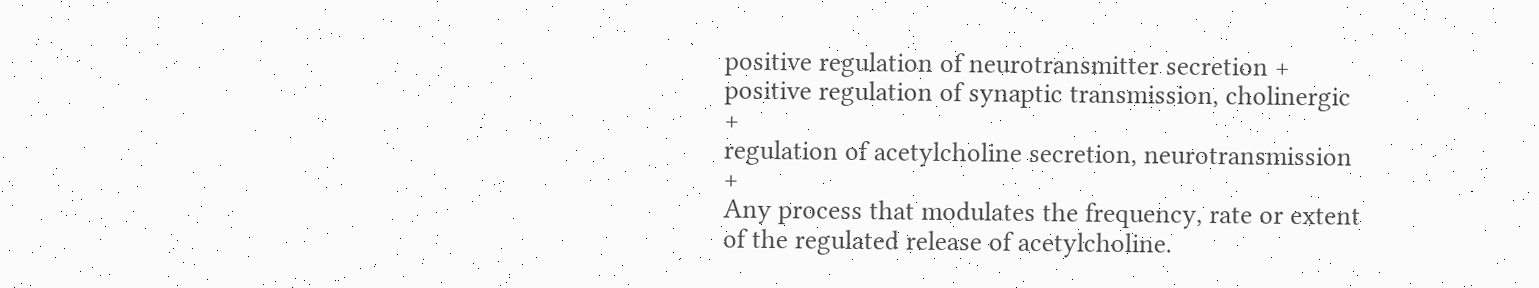positive regulation of neurotransmitter secretion +
positive regulation of synaptic transmission, cholinergic +
regulation of acetylcholine secretion, neurotransmission +
Any process that modulates the frequency, rate or extent of the regulated release of acetylcholine.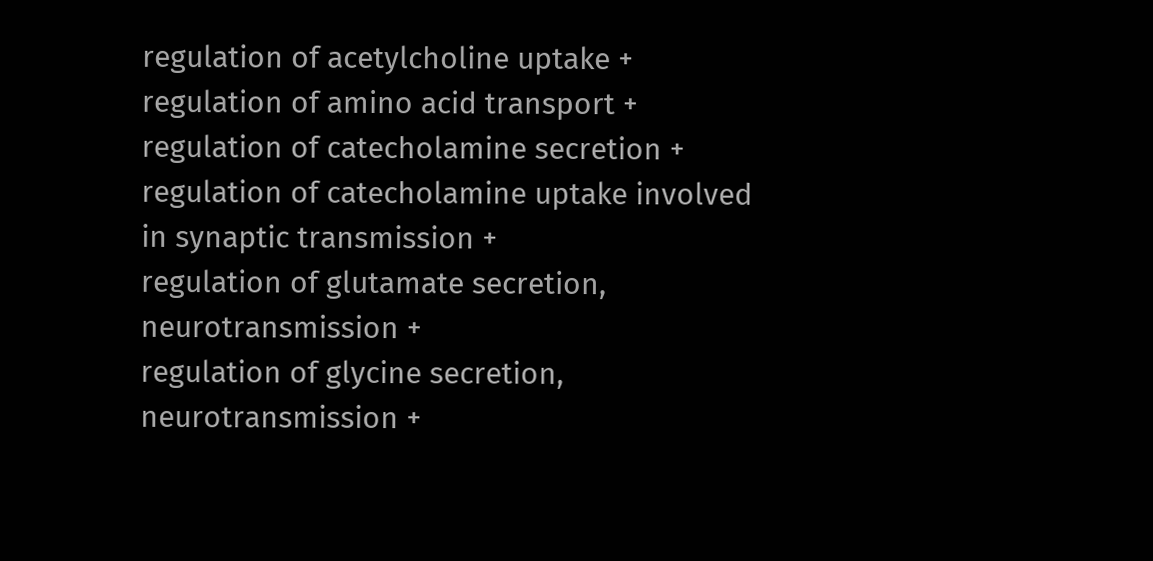regulation of acetylcholine uptake +
regulation of amino acid transport +
regulation of catecholamine secretion +
regulation of catecholamine uptake involved in synaptic transmission +
regulation of glutamate secretion, neurotransmission +
regulation of glycine secretion, neurotransmission +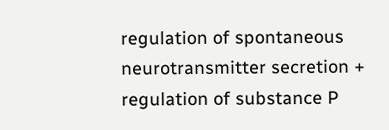regulation of spontaneous neurotransmitter secretion +
regulation of substance P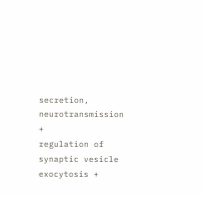secretion, neurotransmission +
regulation of synaptic vesicle exocytosis +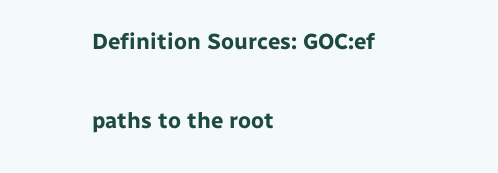Definition Sources: GOC:ef

paths to the root